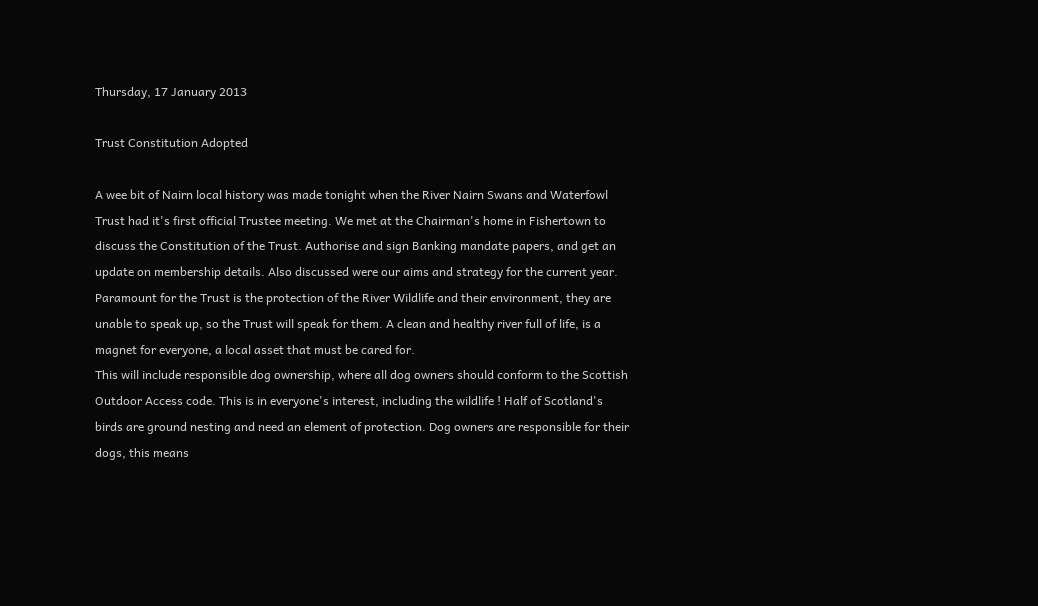Thursday, 17 January 2013

Trust Constitution Adopted

A wee bit of Nairn local history was made tonight when the River Nairn Swans and Waterfowl Trust had it's first official Trustee meeting. We met at the Chairman's home in Fishertown to discuss the Constitution of the Trust. Authorise and sign Banking mandate papers, and get an update on membership details. Also discussed were our aims and strategy for the current year. Paramount for the Trust is the protection of the River Wildlife and their environment, they are unable to speak up, so the Trust will speak for them. A clean and healthy river full of life, is a magnet for everyone, a local asset that must be cared for.
This will include responsible dog ownership, where all dog owners should conform to the Scottish Outdoor Access code. This is in everyone's interest, including the wildlife ! Half of Scotland's birds are ground nesting and need an element of protection. Dog owners are responsible for their dogs, this means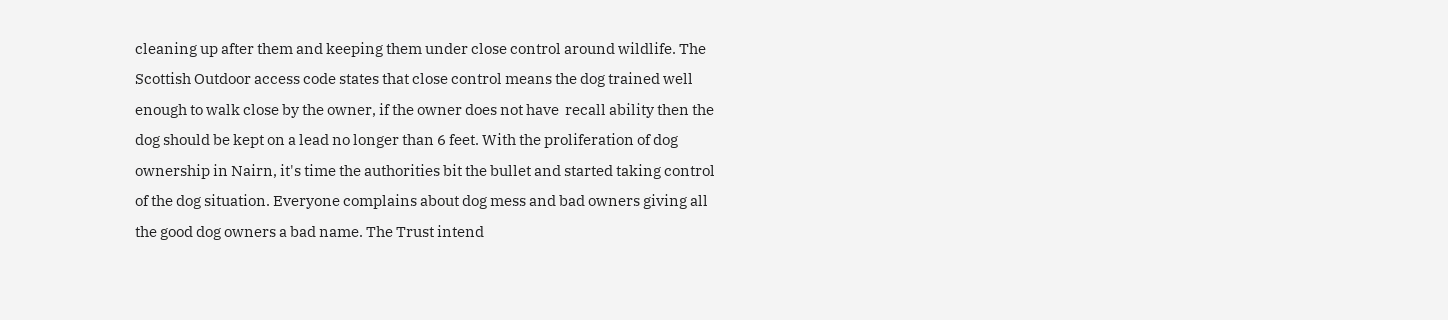cleaning up after them and keeping them under close control around wildlife. The Scottish Outdoor access code states that close control means the dog trained well enough to walk close by the owner, if the owner does not have  recall ability then the dog should be kept on a lead no longer than 6 feet. With the proliferation of dog ownership in Nairn, it's time the authorities bit the bullet and started taking control of the dog situation. Everyone complains about dog mess and bad owners giving all the good dog owners a bad name. The Trust intend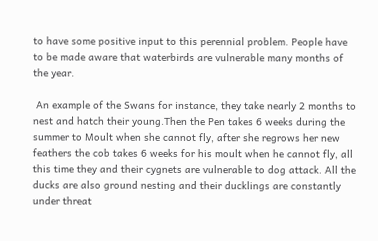to have some positive input to this perennial problem. People have to be made aware that waterbirds are vulnerable many months of the year.

 An example of the Swans for instance, they take nearly 2 months to nest and hatch their young.Then the Pen takes 6 weeks during the summer to Moult when she cannot fly, after she regrows her new feathers the cob takes 6 weeks for his moult when he cannot fly, all this time they and their cygnets are vulnerable to dog attack. All the ducks are also ground nesting and their ducklings are constantly under threat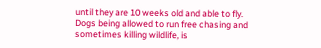until they are 10 weeks old and able to fly. Dogs being allowed to run free chasing and sometimes killing wildlife, is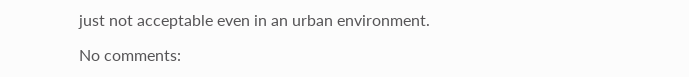just not acceptable even in an urban environment.

No comments: